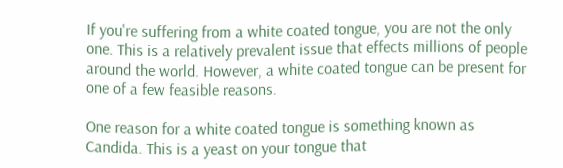If you're suffering from a white coated tongue, you are not the only one. This is a relatively prevalent issue that effects millions of people around the world. However, a white coated tongue can be present for one of a few feasible reasons.

One reason for a white coated tongue is something known as Candida. This is a yeast on your tongue that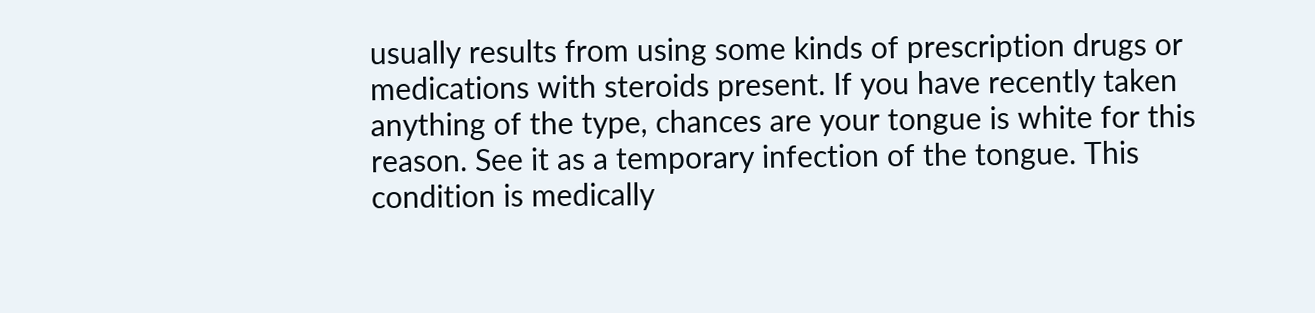usually results from using some kinds of prescription drugs or medications with steroids present. If you have recently taken anything of the type, chances are your tongue is white for this reason. See it as a temporary infection of the tongue. This condition is medically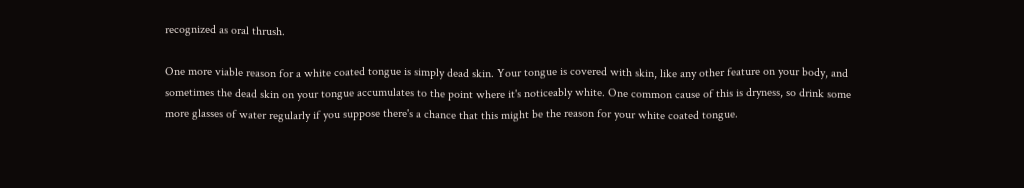recognized as oral thrush.

One more viable reason for a white coated tongue is simply dead skin. Your tongue is covered with skin, like any other feature on your body, and sometimes the dead skin on your tongue accumulates to the point where it's noticeably white. One common cause of this is dryness, so drink some more glasses of water regularly if you suppose there's a chance that this might be the reason for your white coated tongue.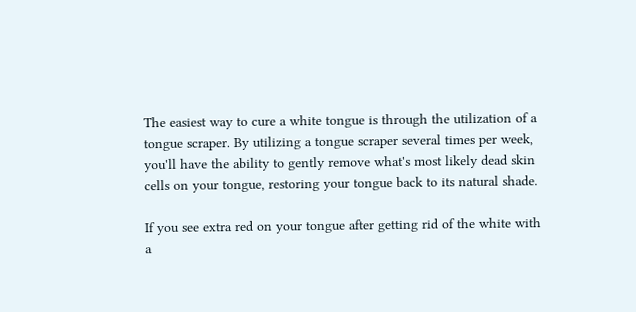The easiest way to cure a white tongue is through the utilization of a tongue scraper. By utilizing a tongue scraper several times per week, you'll have the ability to gently remove what's most likely dead skin cells on your tongue, restoring your tongue back to its natural shade.

If you see extra red on your tongue after getting rid of the white with a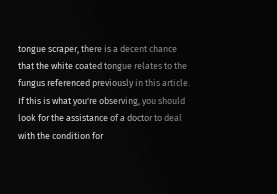tongue scraper, there is a decent chance that the white coated tongue relates to the fungus referenced previously in this article. If this is what you're observing, you should look for the assistance of a doctor to deal with the condition for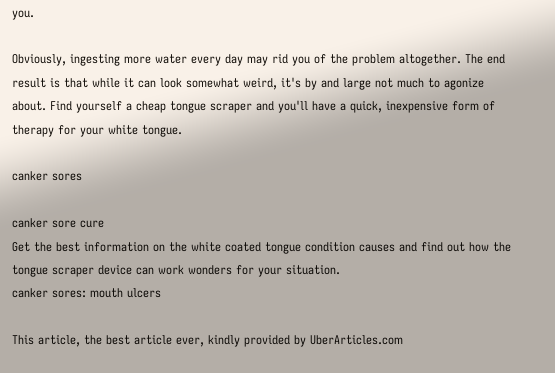you.

Obviously, ingesting more water every day may rid you of the problem altogether. The end result is that while it can look somewhat weird, it's by and large not much to agonize about. Find yourself a cheap tongue scraper and you'll have a quick, inexpensive form of therapy for your white tongue.

canker sores

canker sore cure
Get the best information on the white coated tongue condition causes and find out how the tongue scraper device can work wonders for your situation.
canker sores: mouth ulcers

This article, the best article ever, kindly provided by UberArticles.com